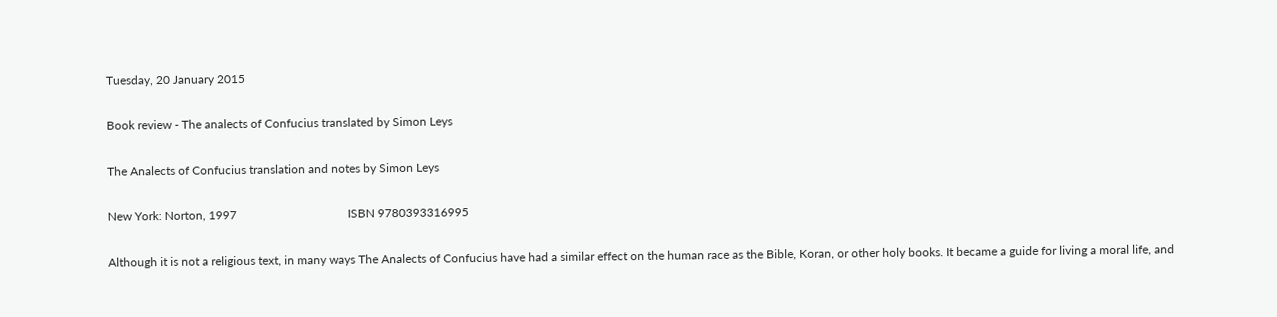Tuesday, 20 January 2015

Book review - The analects of Confucius translated by Simon Leys

The Analects of Confucius translation and notes by Simon Leys

New York: Norton, 1997                                     ISBN 9780393316995

Although it is not a religious text, in many ways The Analects of Confucius have had a similar effect on the human race as the Bible, Koran, or other holy books. It became a guide for living a moral life, and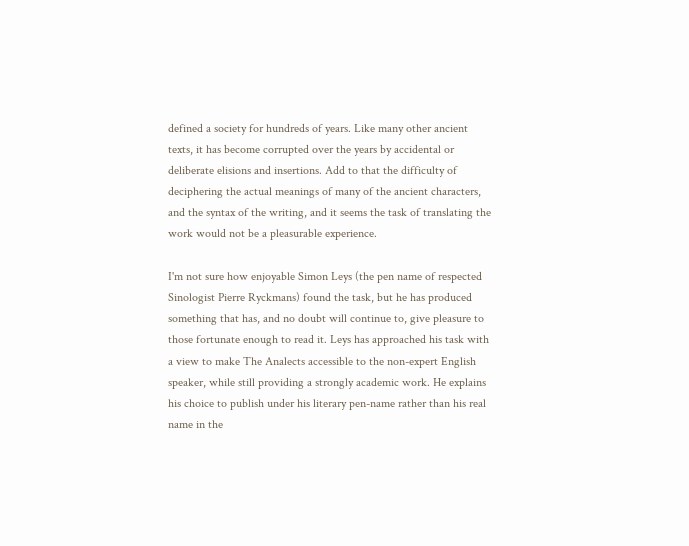defined a society for hundreds of years. Like many other ancient texts, it has become corrupted over the years by accidental or deliberate elisions and insertions. Add to that the difficulty of deciphering the actual meanings of many of the ancient characters, and the syntax of the writing, and it seems the task of translating the work would not be a pleasurable experience.

I'm not sure how enjoyable Simon Leys (the pen name of respected Sinologist Pierre Ryckmans) found the task, but he has produced something that has, and no doubt will continue to, give pleasure to those fortunate enough to read it. Leys has approached his task with a view to make The Analects accessible to the non-expert English speaker, while still providing a strongly academic work. He explains his choice to publish under his literary pen-name rather than his real name in the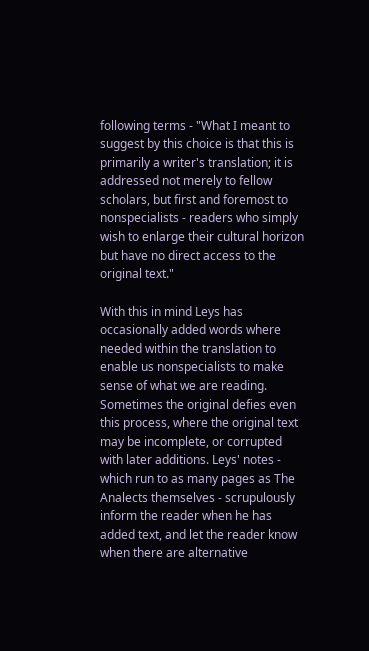following terms - "What I meant to suggest by this choice is that this is primarily a writer's translation; it is addressed not merely to fellow scholars, but first and foremost to nonspecialists - readers who simply wish to enlarge their cultural horizon but have no direct access to the original text."

With this in mind Leys has occasionally added words where needed within the translation to enable us nonspecialists to make sense of what we are reading. Sometimes the original defies even this process, where the original text may be incomplete, or corrupted with later additions. Leys' notes - which run to as many pages as The Analects themselves - scrupulously inform the reader when he has added text, and let the reader know when there are alternative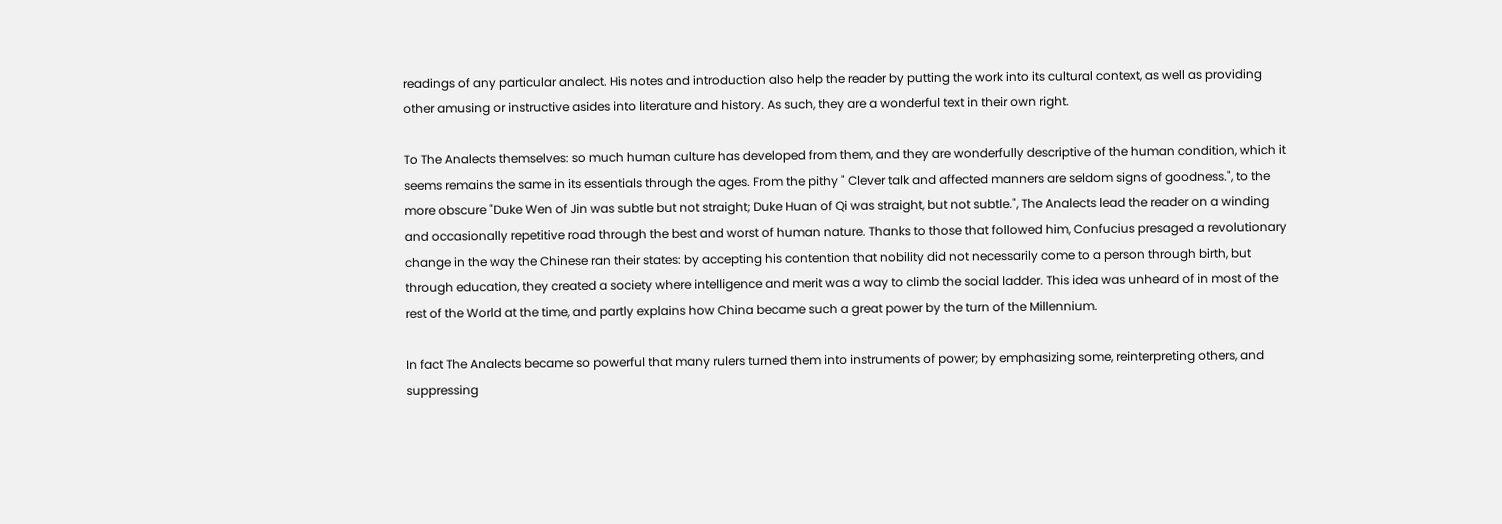readings of any particular analect. His notes and introduction also help the reader by putting the work into its cultural context, as well as providing other amusing or instructive asides into literature and history. As such, they are a wonderful text in their own right.

To The Analects themselves: so much human culture has developed from them, and they are wonderfully descriptive of the human condition, which it seems remains the same in its essentials through the ages. From the pithy " Clever talk and affected manners are seldom signs of goodness.", to the more obscure "Duke Wen of Jin was subtle but not straight; Duke Huan of Qi was straight, but not subtle.", The Analects lead the reader on a winding and occasionally repetitive road through the best and worst of human nature. Thanks to those that followed him, Confucius presaged a revolutionary change in the way the Chinese ran their states: by accepting his contention that nobility did not necessarily come to a person through birth, but through education, they created a society where intelligence and merit was a way to climb the social ladder. This idea was unheard of in most of the rest of the World at the time, and partly explains how China became such a great power by the turn of the Millennium.

In fact The Analects became so powerful that many rulers turned them into instruments of power; by emphasizing some, reinterpreting others, and suppressing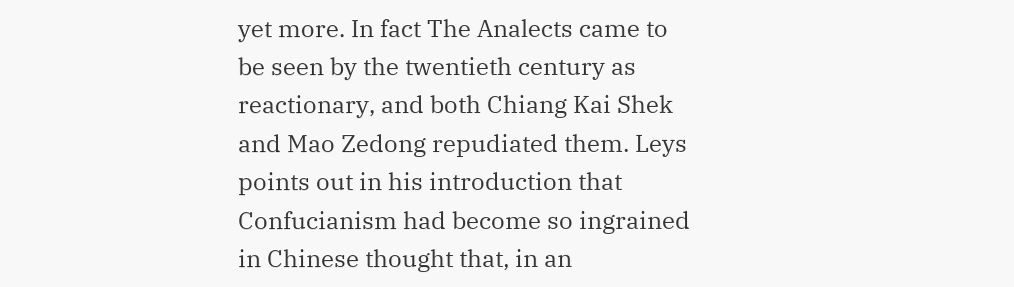yet more. In fact The Analects came to be seen by the twentieth century as reactionary, and both Chiang Kai Shek and Mao Zedong repudiated them. Leys points out in his introduction that Confucianism had become so ingrained in Chinese thought that, in an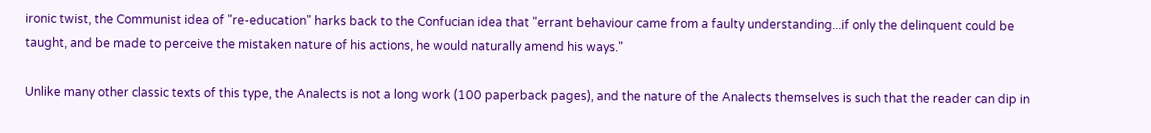ironic twist, the Communist idea of "re-education" harks back to the Confucian idea that "errant behaviour came from a faulty understanding...if only the delinquent could be taught, and be made to perceive the mistaken nature of his actions, he would naturally amend his ways."

Unlike many other classic texts of this type, the Analects is not a long work (100 paperback pages), and the nature of the Analects themselves is such that the reader can dip in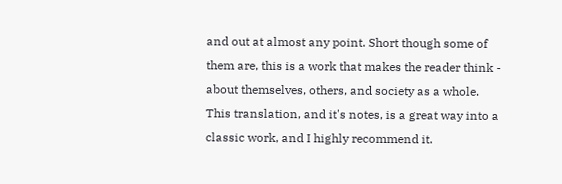and out at almost any point. Short though some of them are, this is a work that makes the reader think - about themselves, others, and society as a whole. This translation, and it's notes, is a great way into a classic work, and I highly recommend it.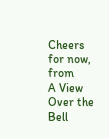Cheers for now, from
A View Over the Bell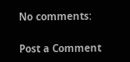No comments:

Post a Comment